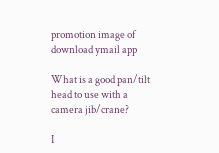promotion image of download ymail app

What is a good pan/tilt head to use with a camera jib/crane?

I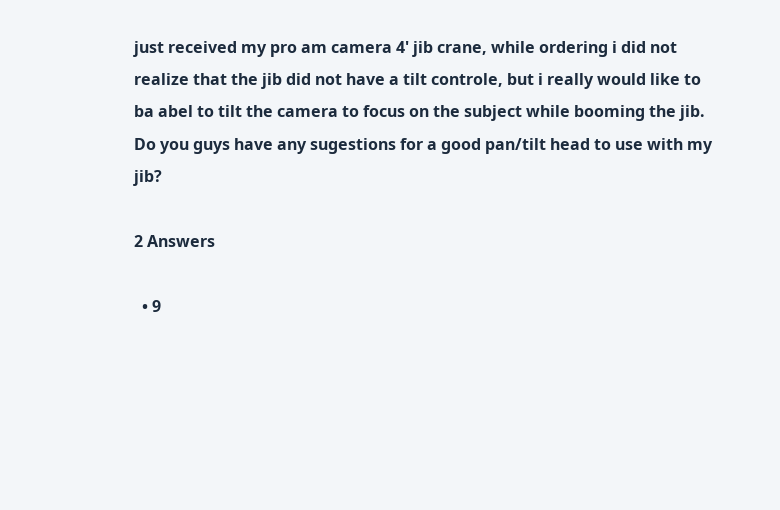just received my pro am camera 4' jib crane, while ordering i did not realize that the jib did not have a tilt controle, but i really would like to ba abel to tilt the camera to focus on the subject while booming the jib. Do you guys have any sugestions for a good pan/tilt head to use with my jib?

2 Answers

  • 9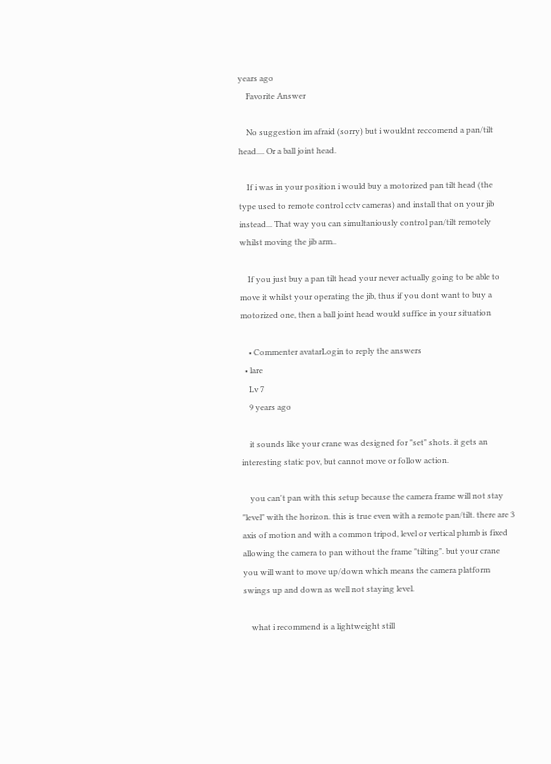years ago
    Favorite Answer

    No suggestion im afraid (sorry) but i wouldnt reccomend a pan/tilt head.... Or a ball joint head.

    If i was in your position i would buy a motorized pan tilt head (the type used to remote control cctv cameras) and install that on your jib instead... That way you can simultaniously control pan/tilt remotely whilst moving the jib arm..

    If you just buy a pan tilt head your never actually going to be able to move it whilst your operating the jib, thus if you dont want to buy a motorized one, then a ball joint head would suffice in your situation

    • Commenter avatarLogin to reply the answers
  • lare
    Lv 7
    9 years ago

    it sounds like your crane was designed for "set" shots. it gets an interesting static pov, but cannot move or follow action.

    you can't pan with this setup because the camera frame will not stay "level" with the horizon. this is true even with a remote pan/tilt. there are 3 axis of motion and with a common tripod, level or vertical plumb is fixed allowing the camera to pan without the frame "tilting". but your crane you will want to move up/down which means the camera platform swings up and down as well not staying level.

    what i recommend is a lightweight still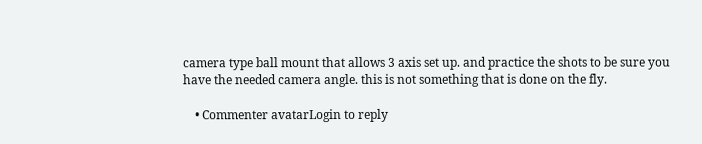camera type ball mount that allows 3 axis set up. and practice the shots to be sure you have the needed camera angle. this is not something that is done on the fly.

    • Commenter avatarLogin to reply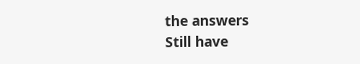the answers
Still have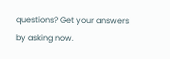questions? Get your answers by asking now.